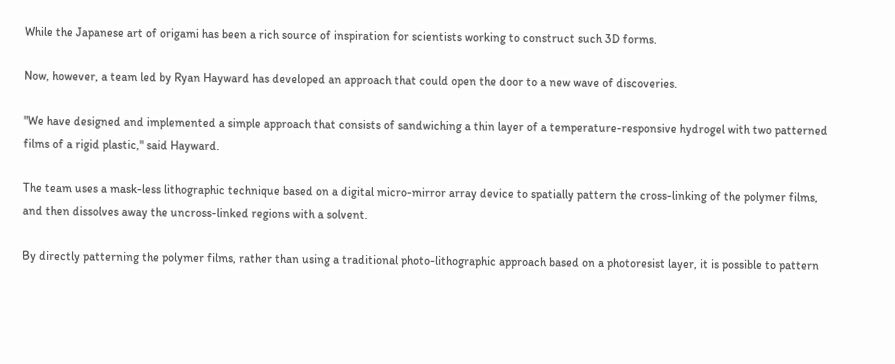While the Japanese art of origami has been a rich source of inspiration for scientists working to construct such 3D forms.

Now, however, a team led by Ryan Hayward has developed an approach that could open the door to a new wave of discoveries.

"We have designed and implemented a simple approach that consists of sandwiching a thin layer of a temperature-responsive hydrogel with two patterned films of a rigid plastic," said Hayward.

The team uses a mask-less lithographic technique based on a digital micro-mirror array device to spatially pattern the cross-linking of the polymer films, and then dissolves away the uncross-linked regions with a solvent.

By directly patterning the polymer films, rather than using a traditional photo-lithographic approach based on a photoresist layer, it is possible to pattern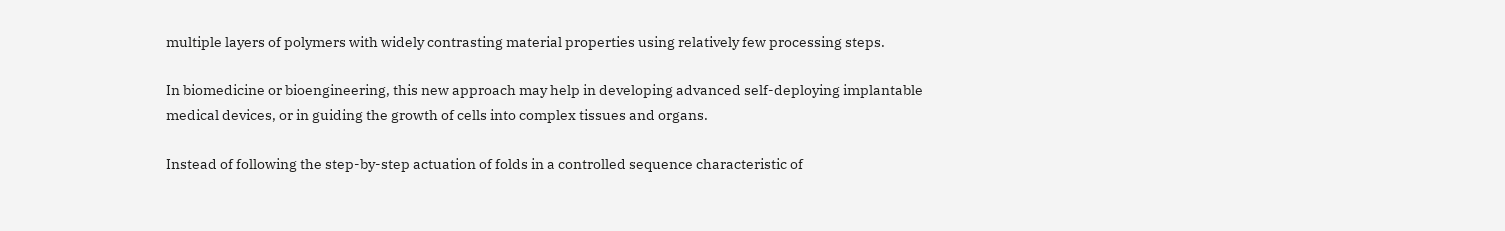multiple layers of polymers with widely contrasting material properties using relatively few processing steps.

In biomedicine or bioengineering, this new approach may help in developing advanced self-deploying implantable medical devices, or in guiding the growth of cells into complex tissues and organs.

Instead of following the step-by-step actuation of folds in a controlled sequence characteristic of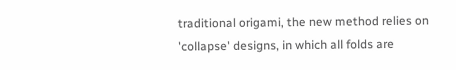traditional origami, the new method relies on 'collapse' designs, in which all folds are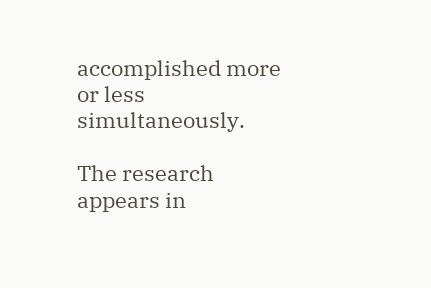accomplished more or less simultaneously.

The research appears in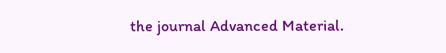the journal Advanced Material.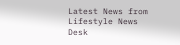Latest News from Lifestyle News Desk